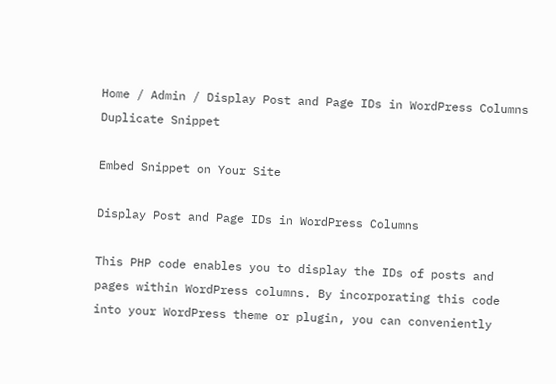Home / Admin / Display Post and Page IDs in WordPress Columns
Duplicate Snippet

Embed Snippet on Your Site

Display Post and Page IDs in WordPress Columns

This PHP code enables you to display the IDs of posts and pages within WordPress columns. By incorporating this code into your WordPress theme or plugin, you can conveniently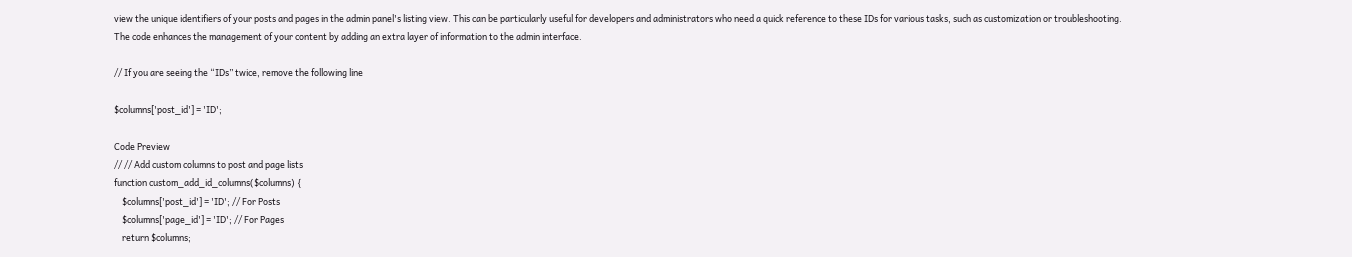view the unique identifiers of your posts and pages in the admin panel's listing view. This can be particularly useful for developers and administrators who need a quick reference to these IDs for various tasks, such as customization or troubleshooting. The code enhances the management of your content by adding an extra layer of information to the admin interface.

// If you are seeing the “IDs” twice, remove the following line

$columns['post_id'] = 'ID';

Code Preview
// // Add custom columns to post and page lists
function custom_add_id_columns($columns) {
    $columns['post_id'] = 'ID'; // For Posts
    $columns['page_id'] = 'ID'; // For Pages
    return $columns;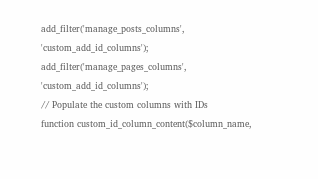add_filter('manage_posts_columns', 'custom_add_id_columns');
add_filter('manage_pages_columns', 'custom_add_id_columns');
// Populate the custom columns with IDs
function custom_id_column_content($column_name,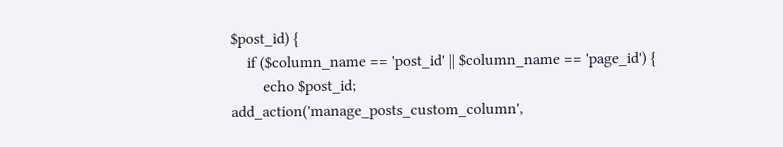$post_id) {
    if ($column_name == 'post_id' || $column_name == 'page_id') {
        echo $post_id;
add_action('manage_posts_custom_column',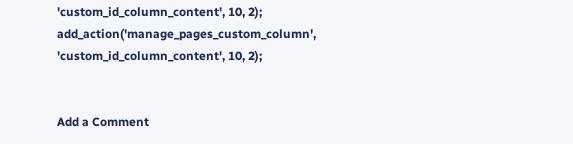'custom_id_column_content', 10, 2);
add_action('manage_pages_custom_column', 'custom_id_column_content', 10, 2);


Add a Comment